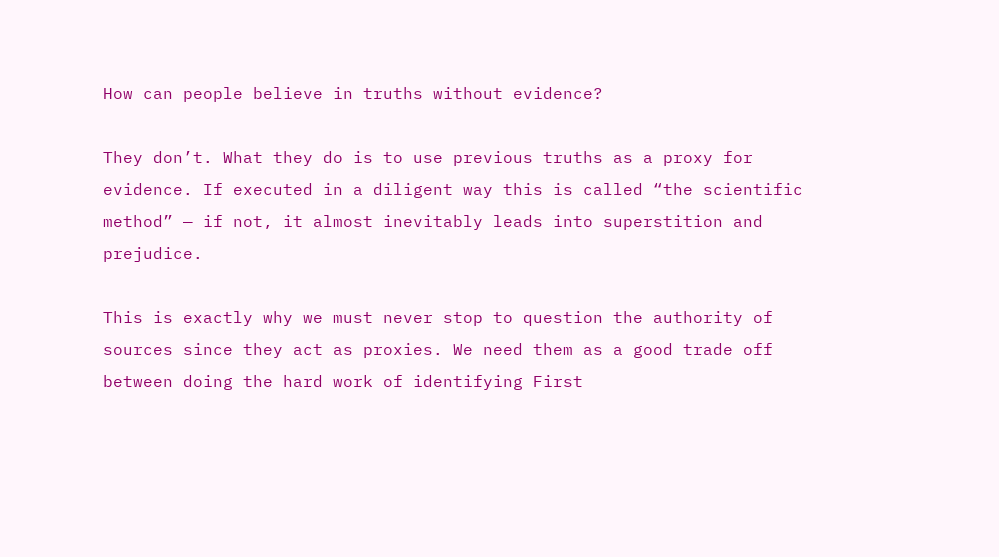How can people believe in truths without evidence?

They don’t. What they do is to use previous truths as a proxy for evidence. If executed in a diligent way this is called “the scientific method” — if not, it almost inevitably leads into superstition and prejudice.

This is exactly why we must never stop to question the authority of sources since they act as proxies. We need them as a good trade off between doing the hard work of identifying First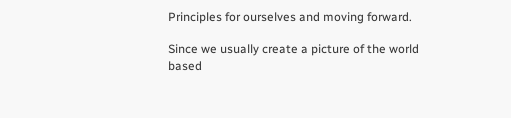Principles for ourselves and moving forward.

Since we usually create a picture of the world based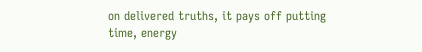on delivered truths, it pays off putting time, energy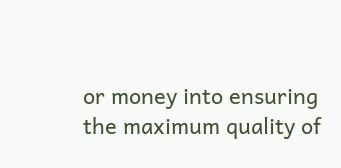or money into ensuring the maximum quality of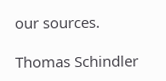our sources.

Thomas Schindler